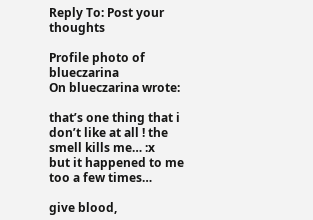Reply To: Post your thoughts

Profile photo of blueczarina
On blueczarina wrote:

that’s one thing that i don’t like at all ! the smell kills me… :x
but it happened to me too a few times…

give blood,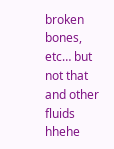broken bones, etc… but not that and other fluids hhehe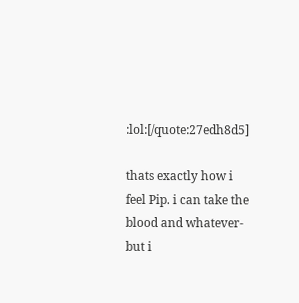:lol:[/quote:27edh8d5]

thats exactly how i feel Pip. i can take the blood and whatever- but i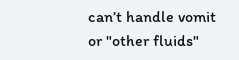can’t handle vomit or "other fluids"